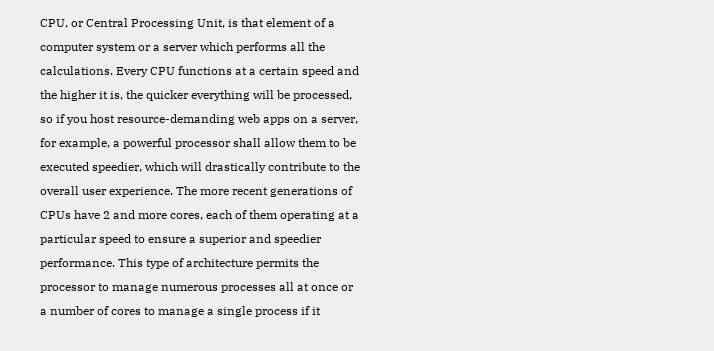CPU, or Central Processing Unit, is that element of a computer system or a server which performs all the calculations. Every CPU functions at a certain speed and the higher it is, the quicker everything will be processed, so if you host resource-demanding web apps on a server, for example, a powerful processor shall allow them to be executed speedier, which will drastically contribute to the overall user experience. The more recent generations of CPUs have 2 and more cores, each of them operating at a particular speed to ensure a superior and speedier performance. This type of architecture permits the processor to manage numerous processes all at once or a number of cores to manage a single process if it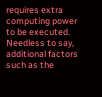requires extra computing power to be executed. Needless to say, additional factors such as the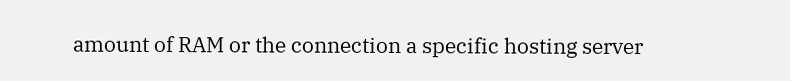amount of RAM or the connection a specific hosting server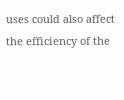uses could also affect the efficiency of the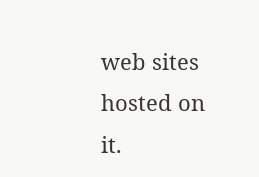web sites hosted on it.